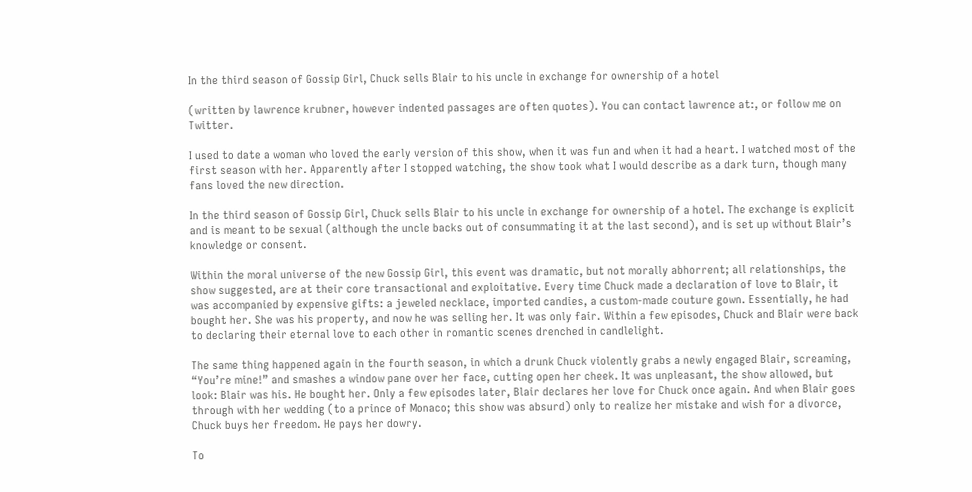In the third season of Gossip Girl, Chuck sells Blair to his uncle in exchange for ownership of a hotel

(written by lawrence krubner, however indented passages are often quotes). You can contact lawrence at:, or follow me on Twitter.

I used to date a woman who loved the early version of this show, when it was fun and when it had a heart. I watched most of the first season with her. Apparently after I stopped watching, the show took what I would describe as a dark turn, though many fans loved the new direction.

In the third season of Gossip Girl, Chuck sells Blair to his uncle in exchange for ownership of a hotel. The exchange is explicit and is meant to be sexual (although the uncle backs out of consummating it at the last second), and is set up without Blair’s knowledge or consent.

Within the moral universe of the new Gossip Girl, this event was dramatic, but not morally abhorrent; all relationships, the show suggested, are at their core transactional and exploitative. Every time Chuck made a declaration of love to Blair, it was accompanied by expensive gifts: a jeweled necklace, imported candies, a custom-made couture gown. Essentially, he had bought her. She was his property, and now he was selling her. It was only fair. Within a few episodes, Chuck and Blair were back to declaring their eternal love to each other in romantic scenes drenched in candlelight.

The same thing happened again in the fourth season, in which a drunk Chuck violently grabs a newly engaged Blair, screaming, “You’re mine!” and smashes a window pane over her face, cutting open her cheek. It was unpleasant, the show allowed, but look: Blair was his. He bought her. Only a few episodes later, Blair declares her love for Chuck once again. And when Blair goes through with her wedding (to a prince of Monaco; this show was absurd) only to realize her mistake and wish for a divorce, Chuck buys her freedom. He pays her dowry.

To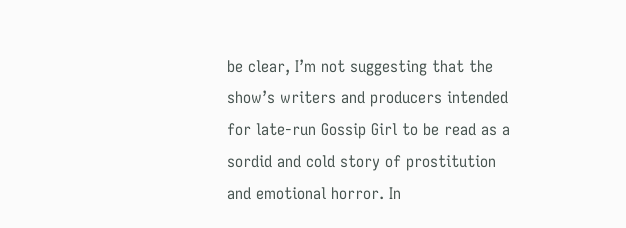be clear, I’m not suggesting that the show’s writers and producers intended for late-run Gossip Girl to be read as a sordid and cold story of prostitution and emotional horror. In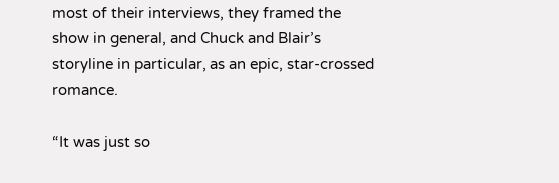most of their interviews, they framed the show in general, and Chuck and Blair’s storyline in particular, as an epic, star-crossed romance.

“It was just so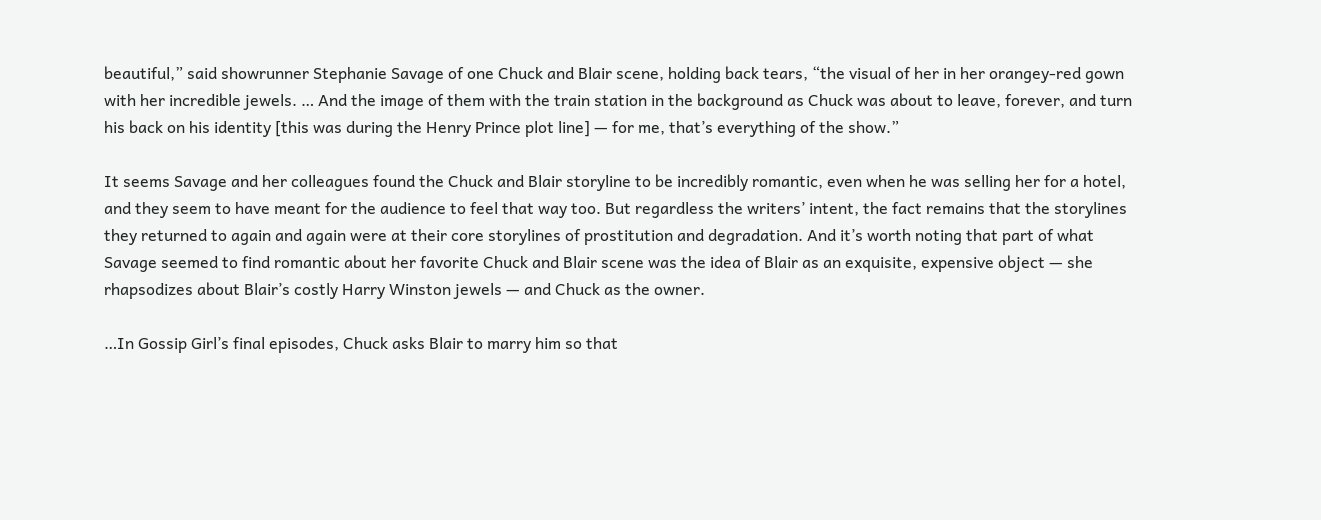beautiful,” said showrunner Stephanie Savage of one Chuck and Blair scene, holding back tears, “the visual of her in her orangey-red gown with her incredible jewels. … And the image of them with the train station in the background as Chuck was about to leave, forever, and turn his back on his identity [this was during the Henry Prince plot line] — for me, that’s everything of the show.”

It seems Savage and her colleagues found the Chuck and Blair storyline to be incredibly romantic, even when he was selling her for a hotel, and they seem to have meant for the audience to feel that way too. But regardless the writers’ intent, the fact remains that the storylines they returned to again and again were at their core storylines of prostitution and degradation. And it’s worth noting that part of what Savage seemed to find romantic about her favorite Chuck and Blair scene was the idea of Blair as an exquisite, expensive object — she rhapsodizes about Blair’s costly Harry Winston jewels — and Chuck as the owner.

…In Gossip Girl’s final episodes, Chuck asks Blair to marry him so that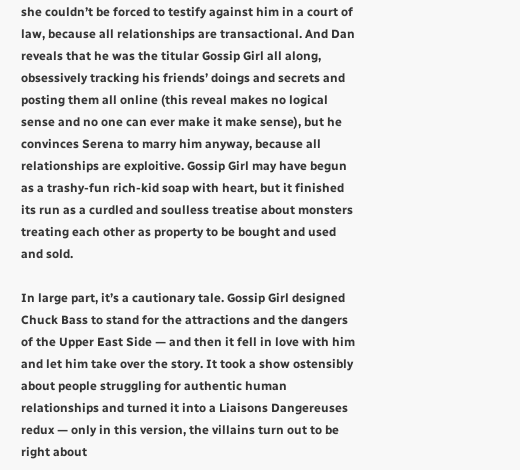she couldn’t be forced to testify against him in a court of law, because all relationships are transactional. And Dan reveals that he was the titular Gossip Girl all along, obsessively tracking his friends’ doings and secrets and posting them all online (this reveal makes no logical sense and no one can ever make it make sense), but he convinces Serena to marry him anyway, because all relationships are exploitive. Gossip Girl may have begun as a trashy-fun rich-kid soap with heart, but it finished its run as a curdled and soulless treatise about monsters treating each other as property to be bought and used and sold.

In large part, it’s a cautionary tale. Gossip Girl designed Chuck Bass to stand for the attractions and the dangers of the Upper East Side — and then it fell in love with him and let him take over the story. It took a show ostensibly about people struggling for authentic human relationships and turned it into a Liaisons Dangereuses redux — only in this version, the villains turn out to be right about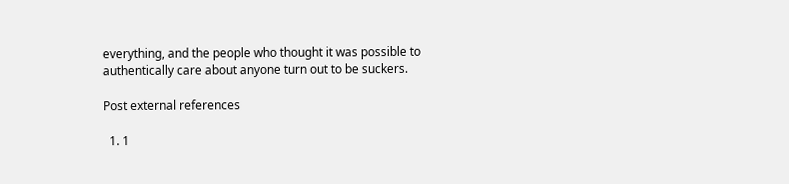everything, and the people who thought it was possible to authentically care about anyone turn out to be suckers.

Post external references

  1. 1